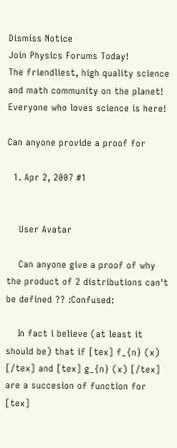Dismiss Notice
Join Physics Forums Today!
The friendliest, high quality science and math community on the planet! Everyone who loves science is here!

Can anyone provide a proof for

  1. Apr 2, 2007 #1


    User Avatar

    Can anyone give a proof of why the product of 2 distributions can't be defined ?? :Confused:

    In fact i believe (at least it should be) that if [tex] f_{n} (x) [/tex] and [tex] g_{n} (x) [/tex] are a succesion of function for [tex]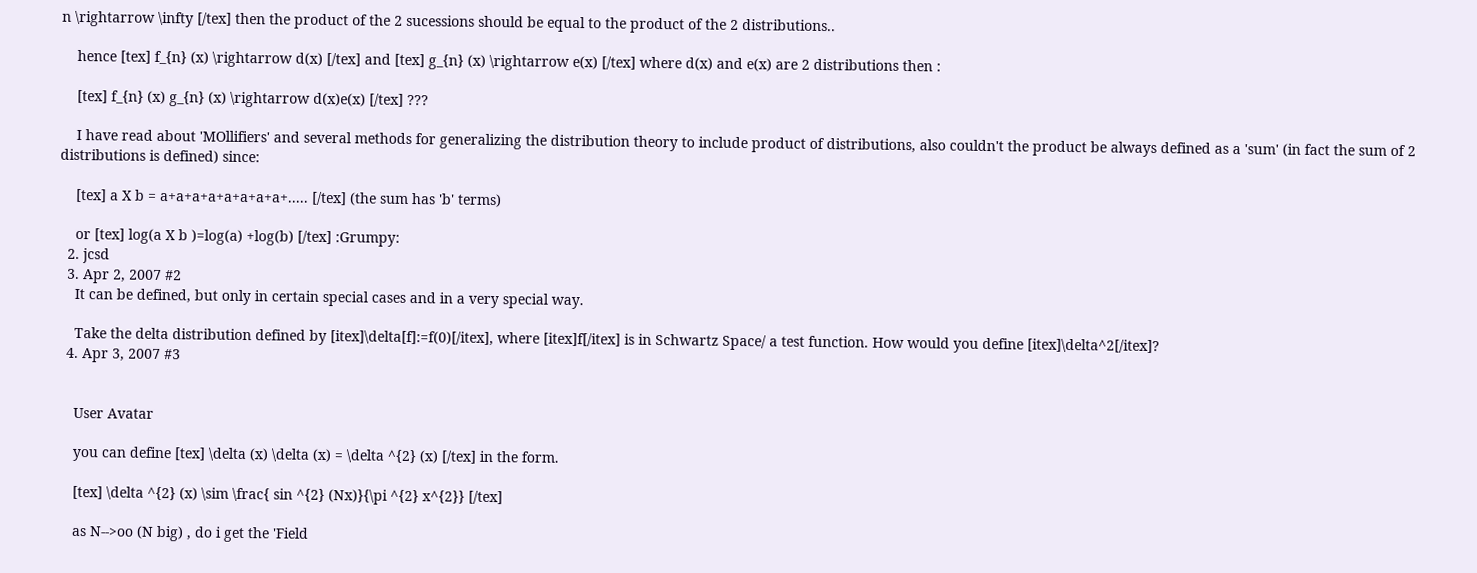n \rightarrow \infty [/tex] then the product of the 2 sucessions should be equal to the product of the 2 distributions..

    hence [tex] f_{n} (x) \rightarrow d(x) [/tex] and [tex] g_{n} (x) \rightarrow e(x) [/tex] where d(x) and e(x) are 2 distributions then :

    [tex] f_{n} (x) g_{n} (x) \rightarrow d(x)e(x) [/tex] ???

    I have read about 'MOllifiers' and several methods for generalizing the distribution theory to include product of distributions, also couldn't the product be always defined as a 'sum' (in fact the sum of 2 distributions is defined) since:

    [tex] a X b = a+a+a+a+a+a+a+a+..... [/tex] (the sum has 'b' terms)

    or [tex] log(a X b )=log(a) +log(b) [/tex] :Grumpy:
  2. jcsd
  3. Apr 2, 2007 #2
    It can be defined, but only in certain special cases and in a very special way.

    Take the delta distribution defined by [itex]\delta[f]:=f(0)[/itex], where [itex]f[/itex] is in Schwartz Space/ a test function. How would you define [itex]\delta^2[/itex]?
  4. Apr 3, 2007 #3


    User Avatar

    you can define [tex] \delta (x) \delta (x) = \delta ^{2} (x) [/tex] in the form.

    [tex] \delta ^{2} (x) \sim \frac{ sin ^{2} (Nx)}{\pi ^{2} x^{2}} [/tex]

    as N-->oo (N big) , do i get the 'Field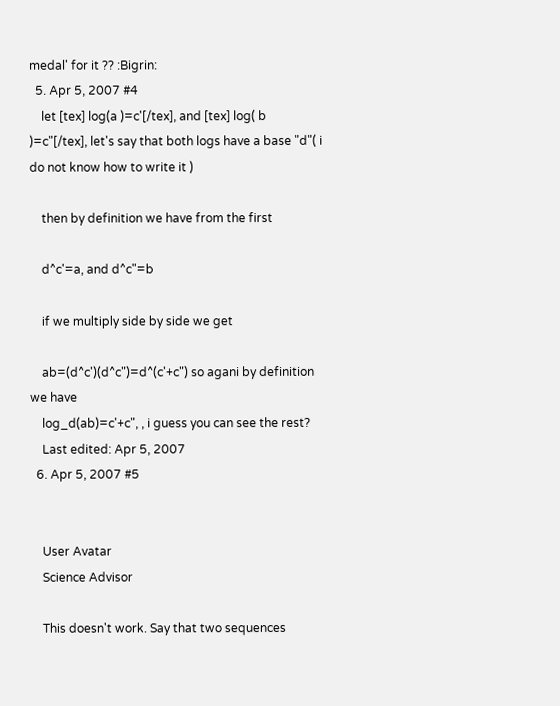medal' for it ?? :Bigrin:
  5. Apr 5, 2007 #4
    let [tex] log(a )=c'[/tex], and [tex] log( b )=c"[/tex], let's say that both logs have a base "d"( i do not know how to write it )

    then by definition we have from the first

    d^c'=a, and d^c"=b

    if we multiply side by side we get

    ab=(d^c')(d^c")=d^(c'+c") so agani by definition we have
    log_d(ab)=c'+c", , i guess you can see the rest?
    Last edited: Apr 5, 2007
  6. Apr 5, 2007 #5


    User Avatar
    Science Advisor

    This doesn't work. Say that two sequences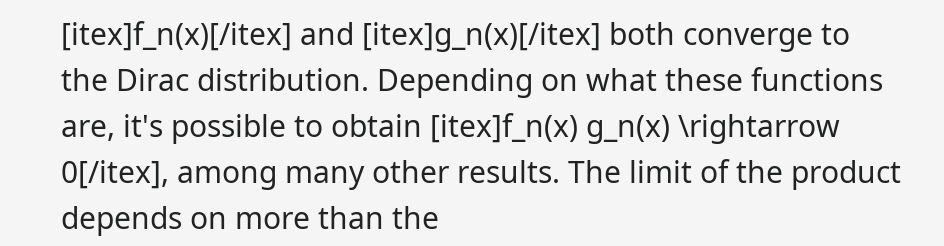[itex]f_n(x)[/itex] and [itex]g_n(x)[/itex] both converge to the Dirac distribution. Depending on what these functions are, it's possible to obtain [itex]f_n(x) g_n(x) \rightarrow 0[/itex], among many other results. The limit of the product depends on more than the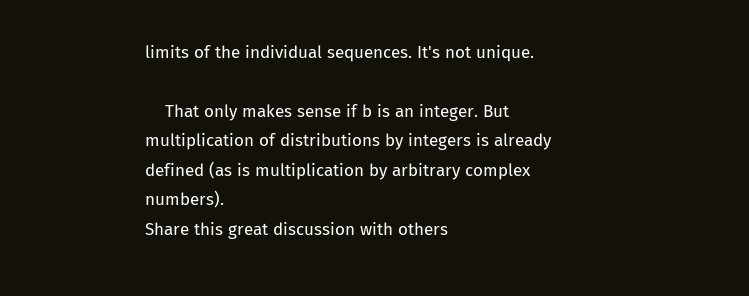limits of the individual sequences. It's not unique.

    That only makes sense if b is an integer. But multiplication of distributions by integers is already defined (as is multiplication by arbitrary complex numbers).
Share this great discussion with others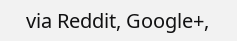via Reddit, Google+,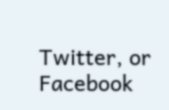Twitter, or Facebook